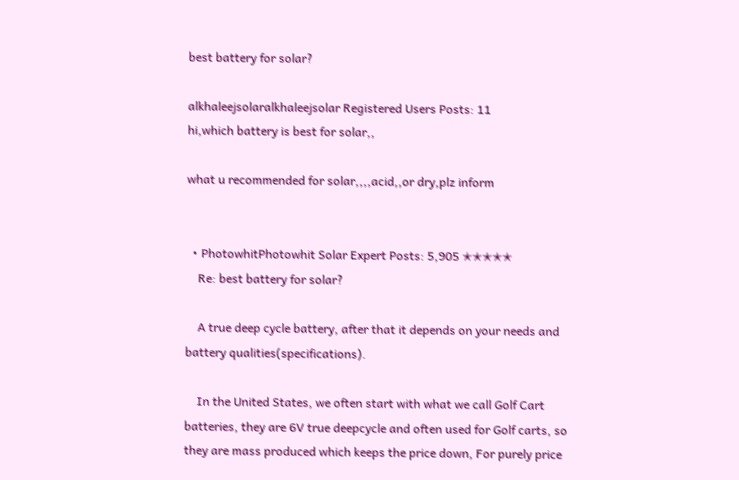best battery for solar?

alkhaleejsolaralkhaleejsolar Registered Users Posts: 11
hi,which battery is best for solar,,

what u recommended for solar,,,,acid,,or dry,plz inform


  • PhotowhitPhotowhit Solar Expert Posts: 5,905 ✭✭✭✭✭
    Re: best battery for solar?

    A true deep cycle battery, after that it depends on your needs and battery qualities(specifications).

    In the United States, we often start with what we call Golf Cart batteries, they are 6V true deepcycle and often used for Golf carts, so they are mass produced which keeps the price down, For purely price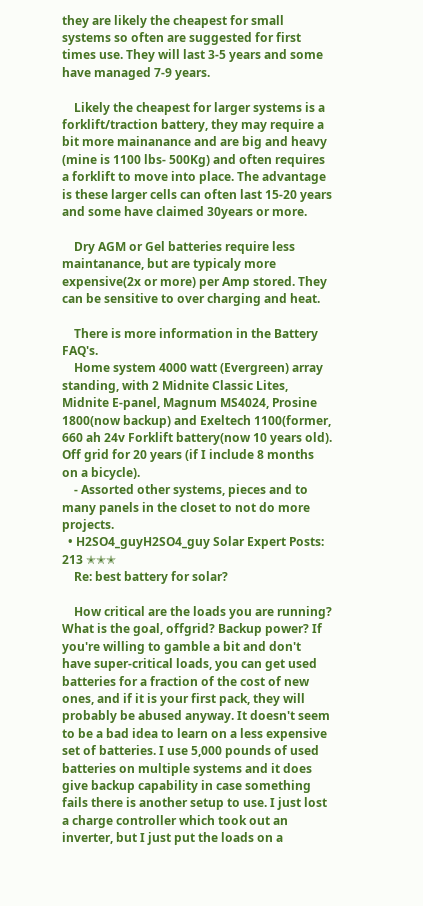they are likely the cheapest for small systems so often are suggested for first times use. They will last 3-5 years and some have managed 7-9 years.

    Likely the cheapest for larger systems is a forklift/traction battery, they may require a bit more mainanance and are big and heavy (mine is 1100 lbs- 500Kg) and often requires a forklift to move into place. The advantage is these larger cells can often last 15-20 years and some have claimed 30years or more.

    Dry AGM or Gel batteries require less maintanance, but are typicaly more expensive(2x or more) per Amp stored. They can be sensitive to over charging and heat.

    There is more information in the Battery FAQ's.
    Home system 4000 watt (Evergreen) array standing, with 2 Midnite Classic Lites,  Midnite E-panel, Magnum MS4024, Prosine 1800(now backup) and Exeltech 1100(former, 660 ah 24v Forklift battery(now 10 years old). Off grid for 20 years (if I include 8 months on a bicycle).
    - Assorted other systems, pieces and to many panels in the closet to not do more projects.
  • H2SO4_guyH2SO4_guy Solar Expert Posts: 213 ✭✭✭
    Re: best battery for solar?

    How critical are the loads you are running? What is the goal, offgrid? Backup power? If you're willing to gamble a bit and don't have super-critical loads, you can get used batteries for a fraction of the cost of new ones, and if it is your first pack, they will probably be abused anyway. It doesn't seem to be a bad idea to learn on a less expensive set of batteries. I use 5,000 pounds of used batteries on multiple systems and it does give backup capability in case something fails there is another setup to use. I just lost a charge controller which took out an inverter, but I just put the loads on a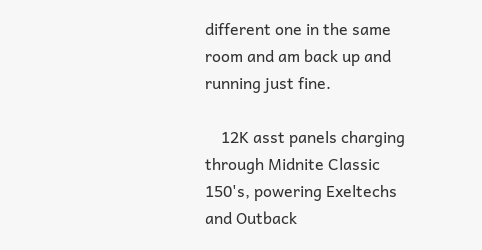different one in the same room and am back up and running just fine.

    12K asst panels charging through Midnite Classic 150's, powering Exeltechs and Outback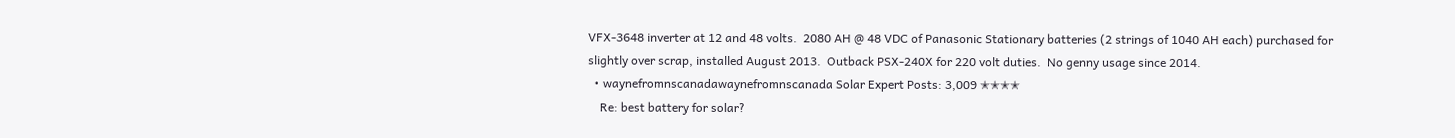VFX-3648 inverter at 12 and 48 volts.  2080 AH @ 48 VDC of Panasonic Stationary batteries (2 strings of 1040 AH each) purchased for slightly over scrap, installed August 2013.  Outback PSX-240X for 220 volt duties.  No genny usage since 2014.
  • waynefromnscanadawaynefromnscanada Solar Expert Posts: 3,009 ✭✭✭✭
    Re: best battery for solar?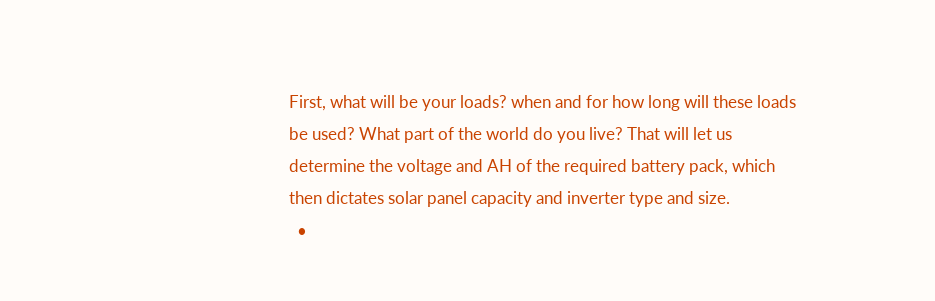First, what will be your loads? when and for how long will these loads be used? What part of the world do you live? That will let us determine the voltage and AH of the required battery pack, which then dictates solar panel capacity and inverter type and size.
  •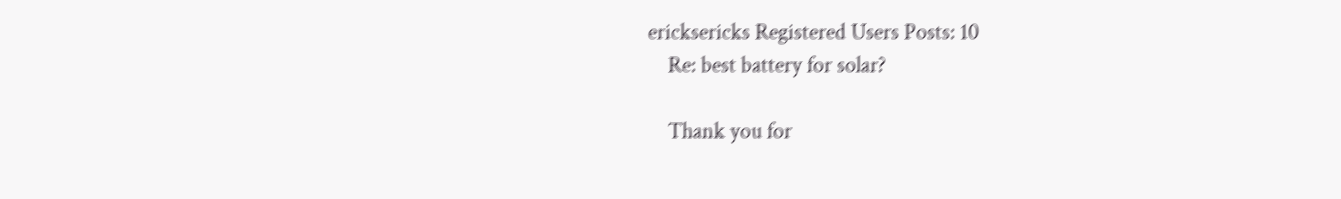ericksericks Registered Users Posts: 10
    Re: best battery for solar?

    Thank you for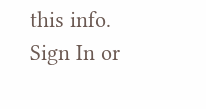this info.
Sign In or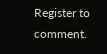Register to comment.